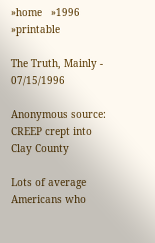»home   »1996       »printable

The Truth, Mainly - 07/15/1996

Anonymous source: CREEP crept into Clay County

Lots of average Americans who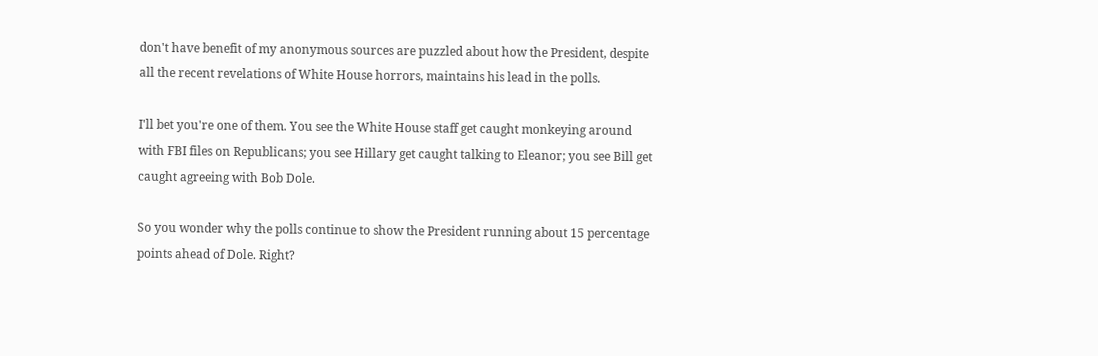don't have benefit of my anonymous sources are puzzled about how the President, despite all the recent revelations of White House horrors, maintains his lead in the polls.

I'll bet you're one of them. You see the White House staff get caught monkeying around with FBI files on Republicans; you see Hillary get caught talking to Eleanor; you see Bill get caught agreeing with Bob Dole.

So you wonder why the polls continue to show the President running about 15 percentage points ahead of Dole. Right?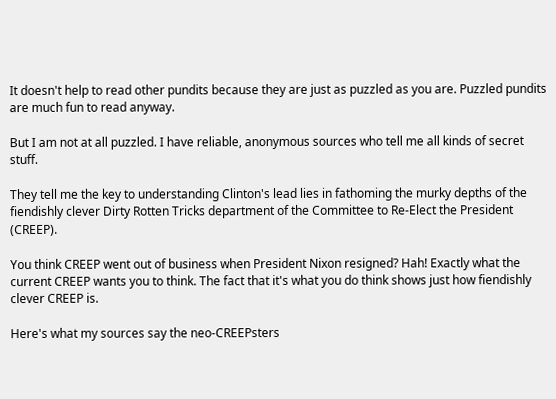It doesn't help to read other pundits because they are just as puzzled as you are. Puzzled pundits are much fun to read anyway.

But I am not at all puzzled. I have reliable, anonymous sources who tell me all kinds of secret stuff.

They tell me the key to understanding Clinton's lead lies in fathoming the murky depths of the fiendishly clever Dirty Rotten Tricks department of the Committee to Re-Elect the President (CREEP).

You think CREEP went out of business when President Nixon resigned? Hah! Exactly what the current CREEP wants you to think. The fact that it's what you do think shows just how fiendishly clever CREEP is.

Here's what my sources say the neo-CREEPsters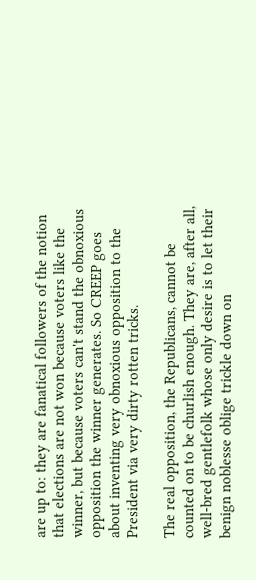are up to: they are fanatical followers of the notion that elections are not won because voters like the winner, but because voters can't stand the obnoxious opposition the winner generates. So CREEP goes about inventing very obnoxious opposition to the President via very dirty rotten tricks.

The real opposition, the Republicans, cannot be counted on to be churlish enough. They are, after all, well-bred gentlefolk whose only desire is to let their benign noblesse oblige trickle down on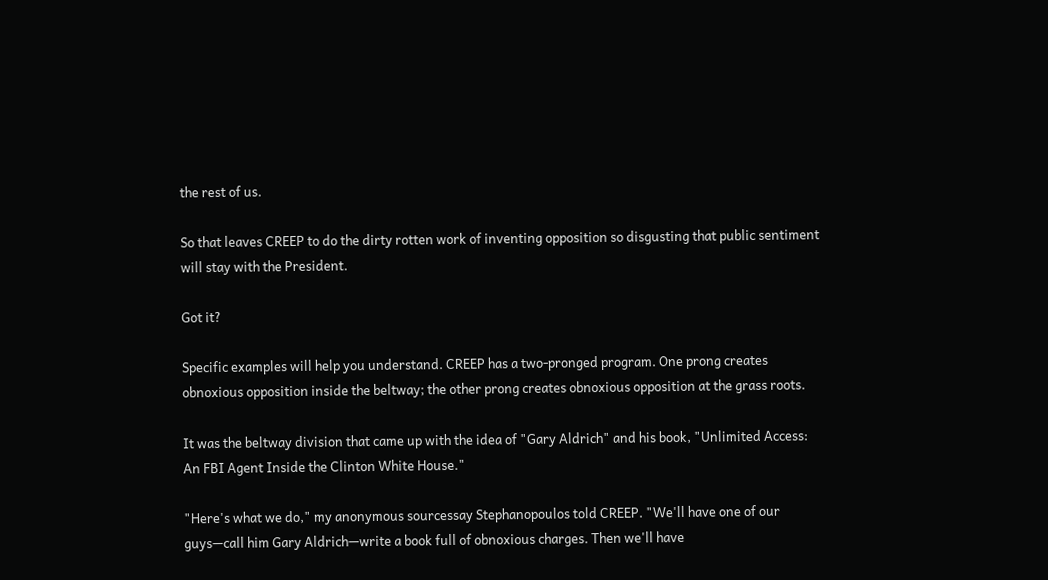the rest of us.

So that leaves CREEP to do the dirty rotten work of inventing opposition so disgusting that public sentiment will stay with the President.

Got it?

Specific examples will help you understand. CREEP has a two-pronged program. One prong creates obnoxious opposition inside the beltway; the other prong creates obnoxious opposition at the grass roots.

It was the beltway division that came up with the idea of "Gary Aldrich" and his book, "Unlimited Access: An FBI Agent Inside the Clinton White House."

"Here's what we do," my anonymous sourcessay Stephanopoulos told CREEP. "We'll have one of our guys—call him Gary Aldrich—write a book full of obnoxious charges. Then we'll have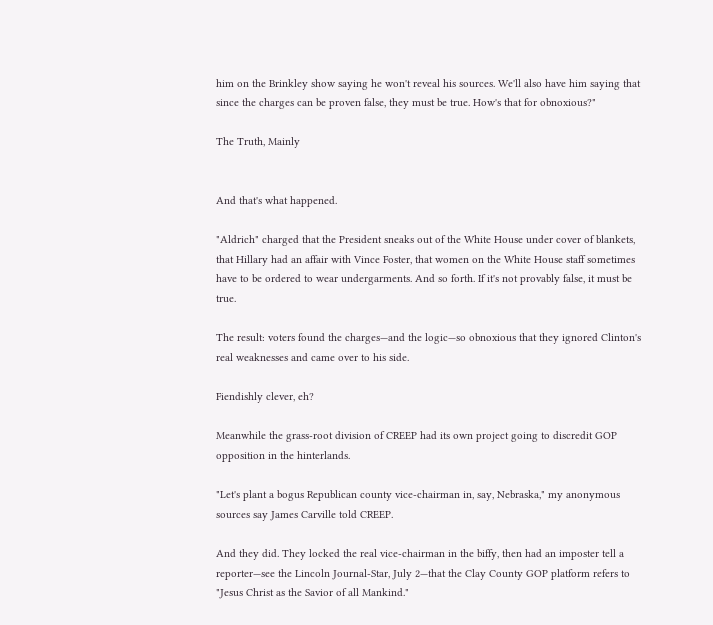him on the Brinkley show saying he won't reveal his sources. We'll also have him saying that since the charges can be proven false, they must be true. How's that for obnoxious?"

The Truth, Mainly


And that's what happened.

"Aldrich" charged that the President sneaks out of the White House under cover of blankets, that Hillary had an affair with Vince Foster, that women on the White House staff sometimes have to be ordered to wear undergarments. And so forth. If it's not provably false, it must be true.

The result: voters found the charges—and the logic—so obnoxious that they ignored Clinton's real weaknesses and came over to his side.

Fiendishly clever, eh?

Meanwhile the grass-root division of CREEP had its own project going to discredit GOP opposition in the hinterlands.

"Let's plant a bogus Republican county vice-chairman in, say, Nebraska," my anonymous sources say James Carville told CREEP.

And they did. They locked the real vice-chairman in the biffy, then had an imposter tell a reporter—see the Lincoln Journal-Star, July 2—that the Clay County GOP platform refers to "Jesus Christ as the Savior of all Mankind."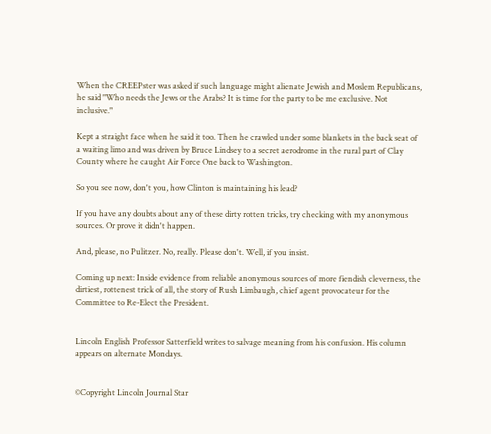When the CREEPster was asked if such language might alienate Jewish and Moslem Republicans, he said "Who needs the Jews or the Arabs? It is time for the party to be me exclusive. Not inclusive."

Kept a straight face when he said it too. Then he crawled under some blankets in the back seat of a waiting limo and was driven by Bruce Lindsey to a secret aerodrome in the rural part of Clay County where he caught Air Force One back to Washington.

So you see now, don't you, how Clinton is maintaining his lead?

If you have any doubts about any of these dirty rotten tricks, try checking with my anonymous sources. Or prove it didn't happen.

And, please, no Pulitzer. No, really. Please don't. Well, if you insist.

Coming up next: Inside evidence from reliable anonymous sources of more fiendish cleverness, the dirtiest, rottenest trick of all, the story of Rush Limbaugh, chief agent provocateur for the Committee to Re-Elect the President.


Lincoln English Professor Satterfield writes to salvage meaning from his confusion. His column appears on alternate Mondays.


©Copyright Lincoln Journal Star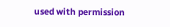used with permission